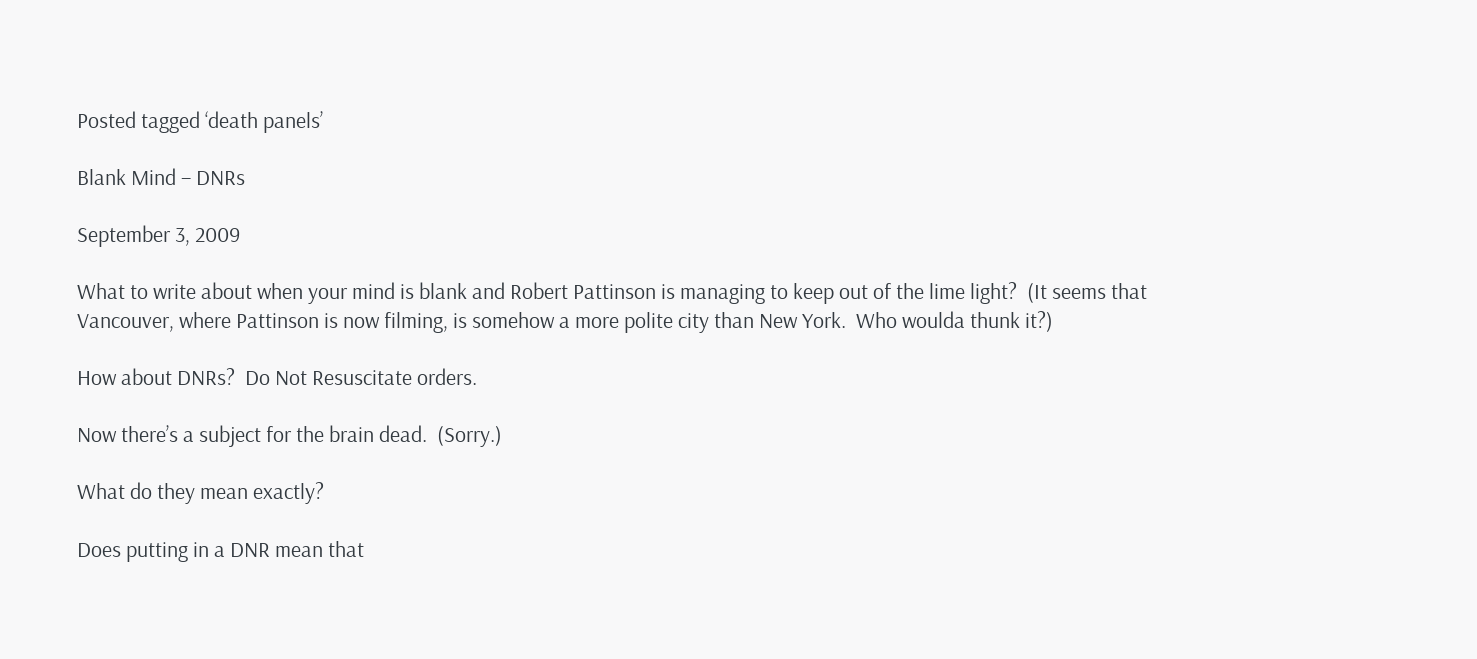Posted tagged ‘death panels’

Blank Mind – DNRs

September 3, 2009

What to write about when your mind is blank and Robert Pattinson is managing to keep out of the lime light?  (It seems that Vancouver, where Pattinson is now filming, is somehow a more polite city than New York.  Who woulda thunk it?)

How about DNRs?  Do Not Resuscitate orders.

Now there’s a subject for the brain dead.  (Sorry.)

What do they mean exactly?

Does putting in a DNR mean that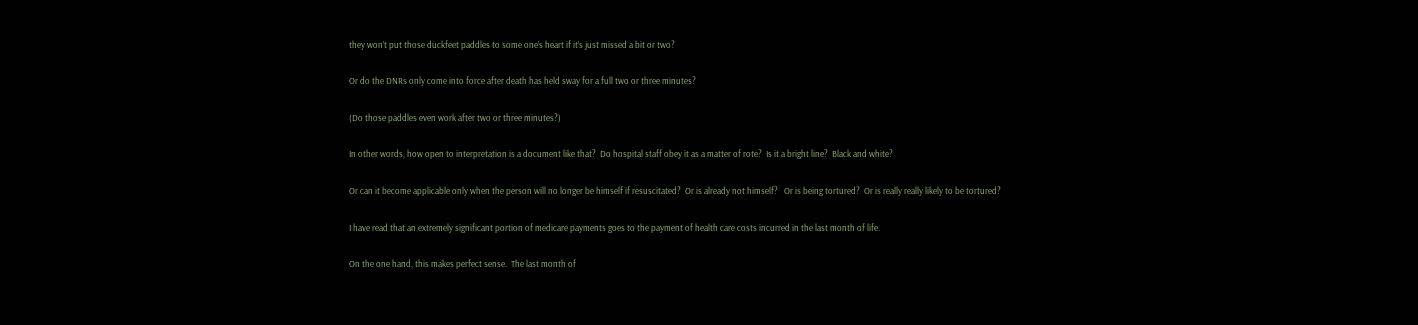they won’t put those duckfeet paddles to some one’s heart if it’s just missed a bit or two?

Or do the DNRs only come into force after death has held sway for a full two or three minutes?

(Do those paddles even work after two or three minutes?)

In other words, how open to interpretation is a document like that?  Do hospital staff obey it as a matter of rote?  Is it a bright line?  Black and white?

Or can it become applicable only when the person will no longer be himself if resuscitated?  Or is already not himself?   Or is being tortured?  Or is really really likely to be tortured?

I have read that an extremely significant portion of medicare payments goes to the payment of health care costs incurred in the last month of life.

On the one hand, this makes perfect sense.  The last month of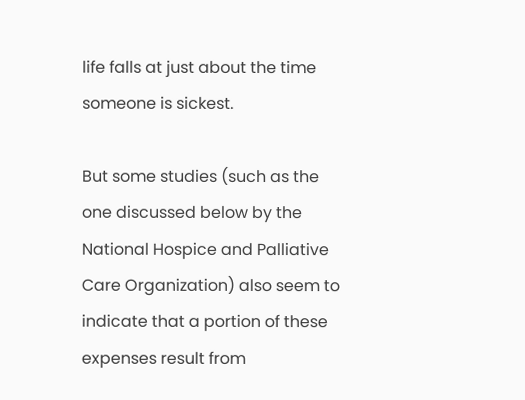life falls at just about the time someone is sickest.

But some studies (such as the one discussed below by the National Hospice and Palliative Care Organization) also seem to indicate that a portion of these expenses result from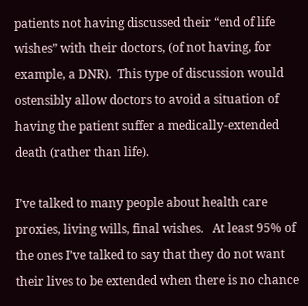patients not having discussed their “end of life wishes” with their doctors, (of not having, for example, a DNR).  This type of discussion would ostensibly allow doctors to avoid a situation of having the patient suffer a medically-extended death (rather than life).

I’ve talked to many people about health care proxies, living wills, final wishes.   At least 95% of the ones I’ve talked to say that they do not want their lives to be extended when there is no chance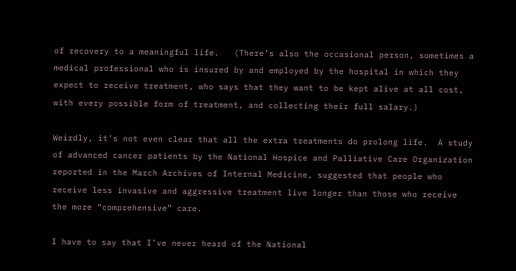of recovery to a meaningful life.   (There’s also the occasional person, sometimes a medical professional who is insured by and employed by the hospital in which they expect to receive treatment, who says that they want to be kept alive at all cost, with every possible form of treatment, and collecting their full salary.)

Weirdly, it’s not even clear that all the extra treatments do prolong life.  A study of advanced cancer patients by the National Hospice and Palliative Care Organization reported in the March Archives of Internal Medicine, suggested that people who receive less invasive and aggressive treatment live longer than those who receive the more “comprehensive” care.

I have to say that I’ve never heard of the National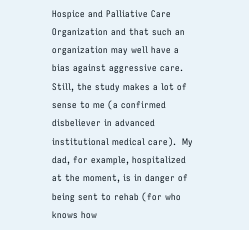Hospice and Palliative Care Organization and that such an organization may well have a bias against aggressive care.   Still, the study makes a lot of sense to me (a confirmed disbeliever in advanced institutional medical care).  My dad, for example, hospitalized at the moment, is in danger of being sent to rehab (for who knows how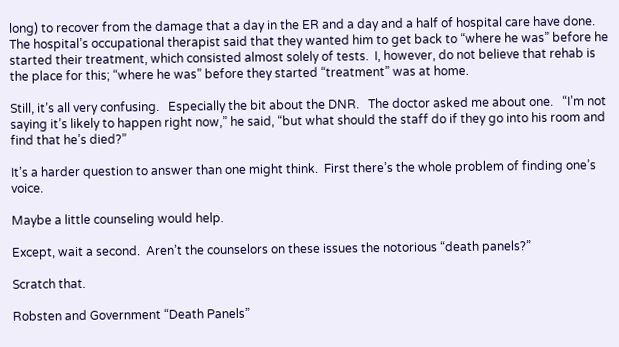long) to recover from the damage that a day in the ER and a day and a half of hospital care have done.  The hospital’s occupational therapist said that they wanted him to get back to “where he was” before he started their treatment, which consisted almost solely of tests.  I, however, do not believe that rehab is the place for this; “where he was” before they started “treatment” was at home.

Still, it’s all very confusing.   Especially the bit about the DNR.   The doctor asked me about one.   “I’m not saying it’s likely to happen right now,” he said, “but what should the staff do if they go into his room and find that he’s died?”

It’s a harder question to answer than one might think.  First there’s the whole problem of finding one’s voice.

Maybe a little counseling would help.

Except, wait a second.  Aren’t the counselors on these issues the notorious “death panels?”

Scratch that.

Robsten and Government “Death Panels”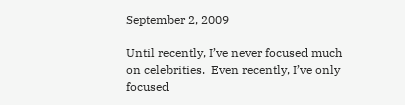September 2, 2009

Until recently, I’ve never focused much on celebrities.  Even recently, I’ve only focused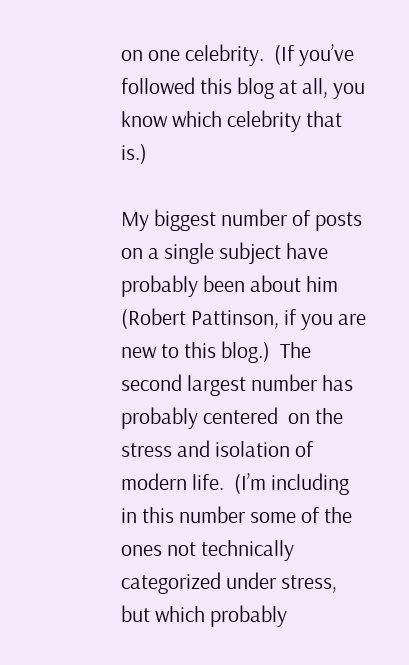on one celebrity.  (If you’ve followed this blog at all, you know which celebrity that is.)

My biggest number of posts on a single subject have probably been about him (Robert Pattinson, if you are new to this blog.)  The second largest number has probably centered  on the stress and isolation of modern life.  (I’m including in this number some of the ones not technically categorized under stress, but which probably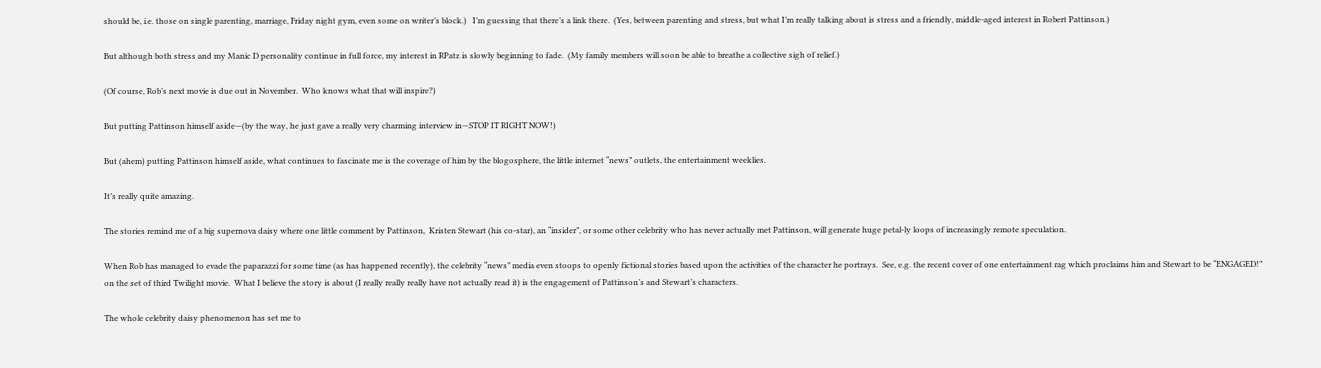should be, i.e. those on single parenting, marriage, Friday night gym, even some on writer’s block.)   I’m guessing that there’s a link there.  (Yes, between parenting and stress, but what I’m really talking about is stress and a friendly, middle-aged interest in Robert Pattinson.)

But although both stress and my Manic D personality continue in full force, my interest in RPatz is slowly beginning to fade.  (My family members will soon be able to breathe a collective sigh of relief.)

(Of course, Rob’s next movie is due out in November.  Who knows what that will inspire?)

But putting Pattinson himself aside—(by the way, he just gave a really very charming interview in—STOP IT RIGHT NOW!)

But (ahem) putting Pattinson himself aside, what continues to fascinate me is the coverage of him by the blogosphere, the little internet “news” outlets, the entertainment weeklies.

It’s really quite amazing.

The stories remind me of a big supernova daisy where one little comment by Pattinson,  Kristen Stewart (his co-star), an “insider”, or some other celebrity who has never actually met Pattinson, will generate huge petal-ly loops of increasingly remote speculation.

When Rob has managed to evade the paparazzi for some time (as has happened recently), the celebrity “news” media even stoops to openly fictional stories based upon the activities of the character he portrays.  See, e.g. the recent cover of one entertainment rag which proclaims him and Stewart to be “ENGAGED!” on the set of third Twilight movie.  What I believe the story is about (I really really really have not actually read it) is the engagement of Pattinson’s and Stewart’s characters.

The whole celebrity daisy phenomenon has set me to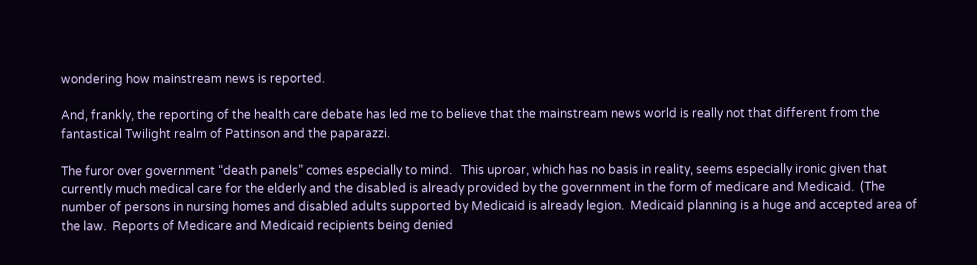wondering how mainstream news is reported.

And, frankly, the reporting of the health care debate has led me to believe that the mainstream news world is really not that different from the fantastical Twilight realm of Pattinson and the paparazzi.

The furor over government “death panels” comes especially to mind.   This uproar, which has no basis in reality, seems especially ironic given that currently much medical care for the elderly and the disabled is already provided by the government in the form of medicare and Medicaid.  (The number of persons in nursing homes and disabled adults supported by Medicaid is already legion.  Medicaid planning is a huge and accepted area of the law.  Reports of Medicare and Medicaid recipients being denied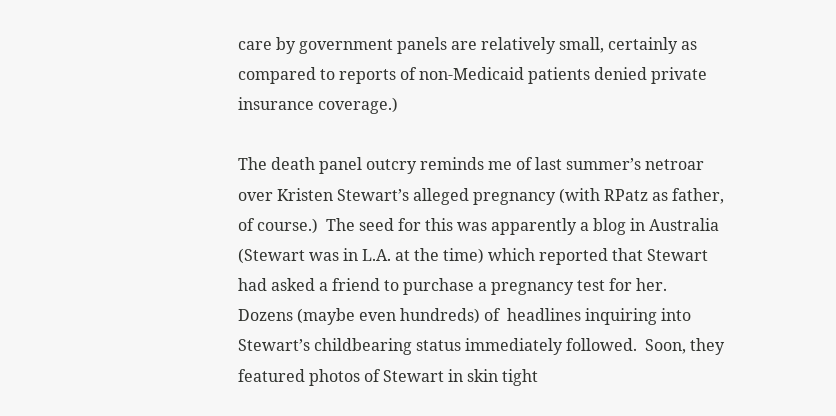care by government panels are relatively small, certainly as compared to reports of non-Medicaid patients denied private insurance coverage.)

The death panel outcry reminds me of last summer’s netroar over Kristen Stewart’s alleged pregnancy (with RPatz as father, of course.)  The seed for this was apparently a blog in Australia (Stewart was in L.A. at the time) which reported that Stewart had asked a friend to purchase a pregnancy test for her.  Dozens (maybe even hundreds) of  headlines inquiring into Stewart’s childbearing status immediately followed.  Soon, they featured photos of Stewart in skin tight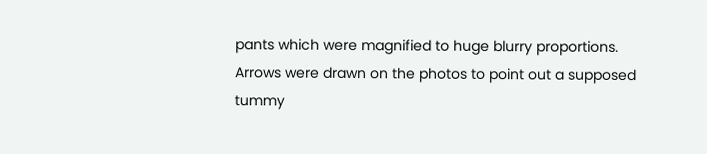pants which were magnified to huge blurry proportions.  Arrows were drawn on the photos to point out a supposed tummy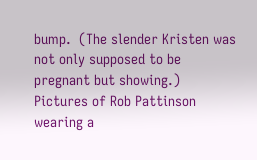bump.  (The slender Kristen was not only supposed to be pregnant but showing.)  Pictures of Rob Pattinson wearing a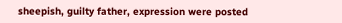sheepish, guilty father, expression were posted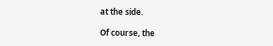at the side.

Of course, the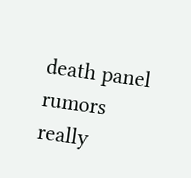death panel rumors really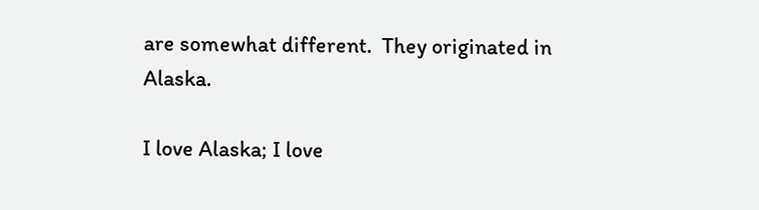are somewhat different.  They originated in Alaska.

I love Alaska; I love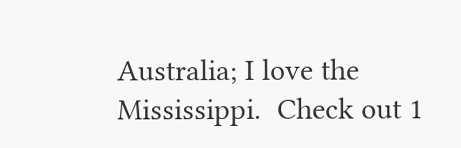Australia; I love the Mississippi.  Check out 1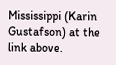Mississippi (Karin Gustafson) at the link above.